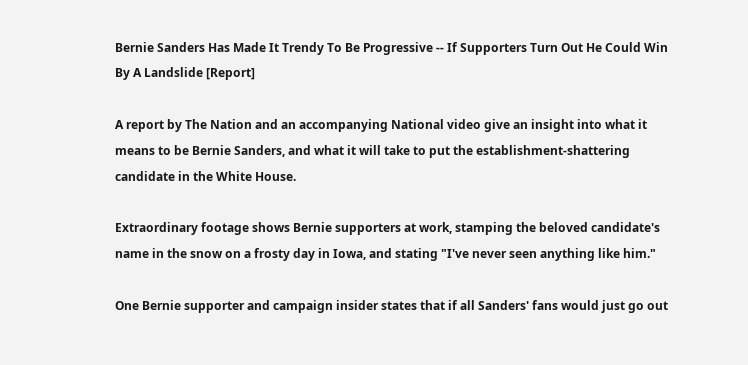Bernie Sanders Has Made It Trendy To Be Progressive -- If Supporters Turn Out He Could Win By A Landslide [Report]

A report by The Nation and an accompanying National video give an insight into what it means to be Bernie Sanders, and what it will take to put the establishment-shattering candidate in the White House.

Extraordinary footage shows Bernie supporters at work, stamping the beloved candidate's name in the snow on a frosty day in Iowa, and stating "I've never seen anything like him."

One Bernie supporter and campaign insider states that if all Sanders' fans would just go out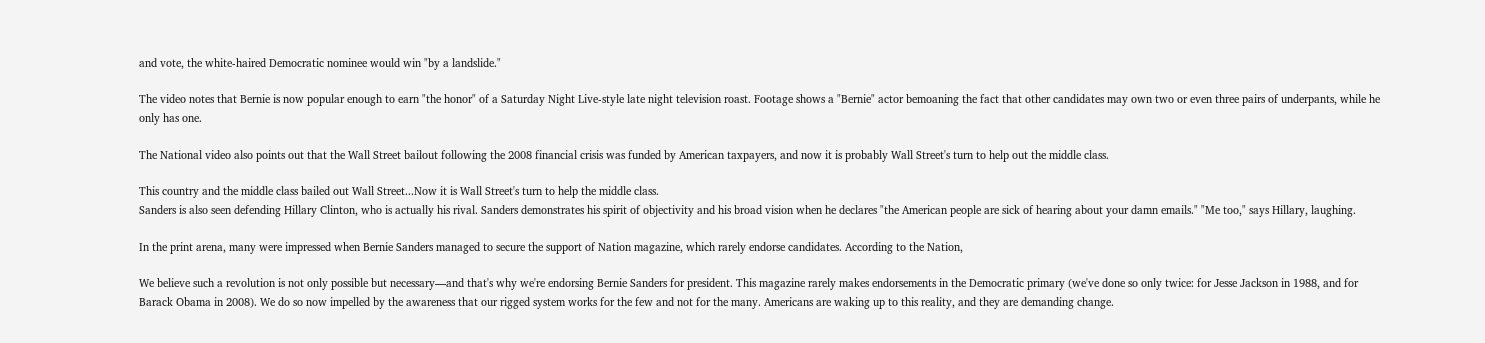and vote, the white-haired Democratic nominee would win "by a landslide."

The video notes that Bernie is now popular enough to earn "the honor" of a Saturday Night Live-style late night television roast. Footage shows a "Bernie" actor bemoaning the fact that other candidates may own two or even three pairs of underpants, while he only has one.

The National video also points out that the Wall Street bailout following the 2008 financial crisis was funded by American taxpayers, and now it is probably Wall Street's turn to help out the middle class.

This country and the middle class bailed out Wall Street...Now it is Wall Street's turn to help the middle class.
Sanders is also seen defending Hillary Clinton, who is actually his rival. Sanders demonstrates his spirit of objectivity and his broad vision when he declares "the American people are sick of hearing about your damn emails." "Me too," says Hillary, laughing.

In the print arena, many were impressed when Bernie Sanders managed to secure the support of Nation magazine, which rarely endorse candidates. According to the Nation,

We believe such a revolution is not only possible but necessary—and that's why we're endorsing Bernie Sanders for president. This magazine rarely makes endorsements in the Democratic primary (we've done so only twice: for Jesse Jackson in 1988, and for Barack Obama in 2008). We do so now impelled by the awareness that our rigged system works for the few and not for the many. Americans are waking up to this reality, and they are demanding change.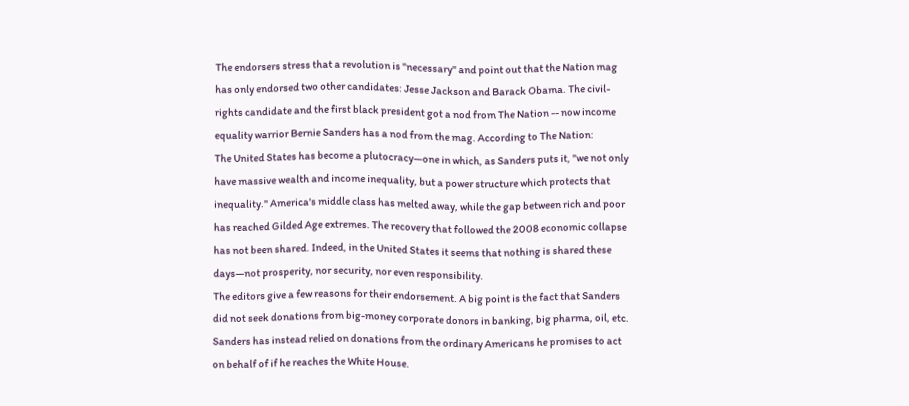The endorsers stress that a revolution is "necessary" and point out that the Nation mag has only endorsed two other candidates: Jesse Jackson and Barack Obama. The civil-rights candidate and the first black president got a nod from The Nation -- now income equality warrior Bernie Sanders has a nod from the mag. According to The Nation:
The United States has become a plutocracy—one in which, as Sanders puts it, "we not only have massive wealth and income inequality, but a power structure which protects that inequality." America's middle class has melted away, while the gap between rich and poor has reached Gilded Age extremes. The recovery that followed the 2008 economic collapse has not been shared. Indeed, in the United States it seems that nothing is shared these days—not prosperity, nor security, nor even responsibility.
The editors give a few reasons for their endorsement. A big point is the fact that Sanders did not seek donations from big-money corporate donors in banking, big pharma, oil, etc. Sanders has instead relied on donations from the ordinary Americans he promises to act on behalf of if he reaches the White House.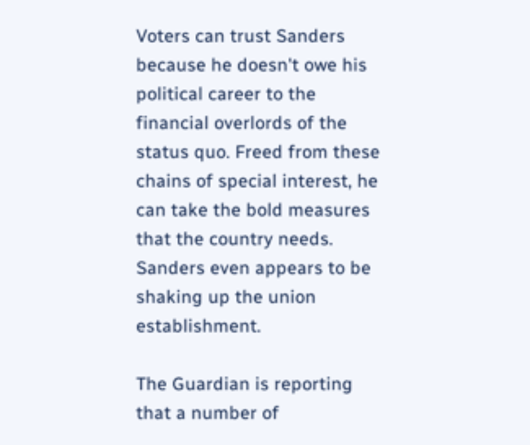Voters can trust Sanders because he doesn't owe his political career to the financial overlords of the status quo. Freed from these chains of special interest, he can take the bold measures that the country needs.
Sanders even appears to be shaking up the union establishment.

The Guardian is reporting that a number of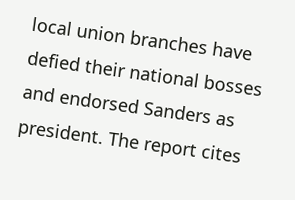local union branches have defied their national bosses and endorsed Sanders as president. The report cites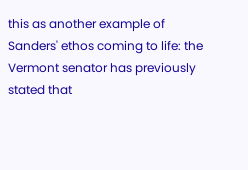this as another example of Sanders' ethos coming to life: the Vermont senator has previously stated that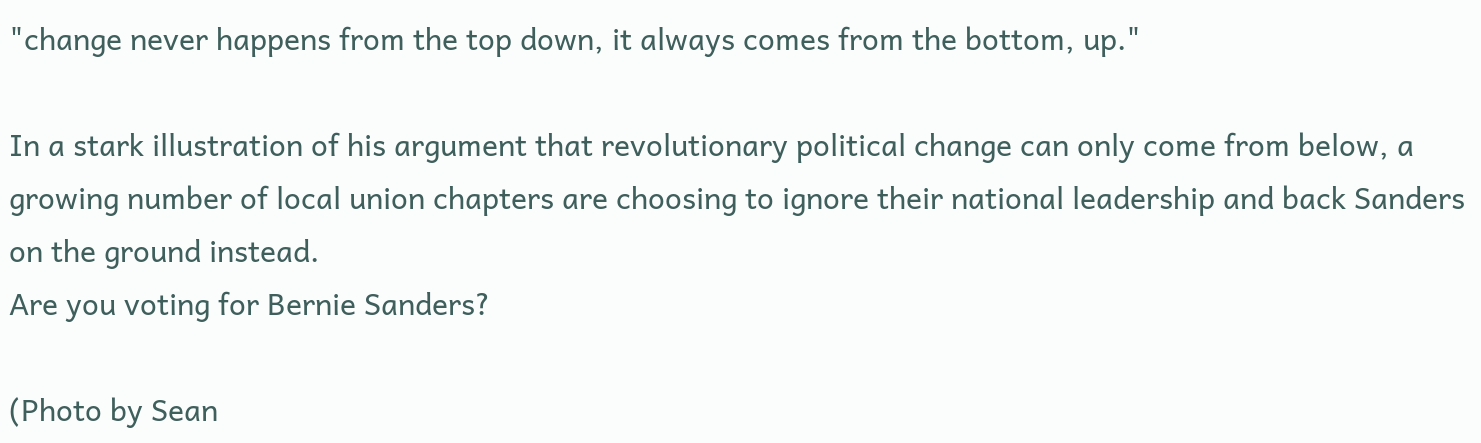"change never happens from the top down, it always comes from the bottom, up."

In a stark illustration of his argument that revolutionary political change can only come from below, a growing number of local union chapters are choosing to ignore their national leadership and back Sanders on the ground instead.
Are you voting for Bernie Sanders?

(Photo by Sean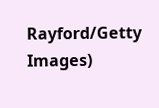Rayford/Getty Images)